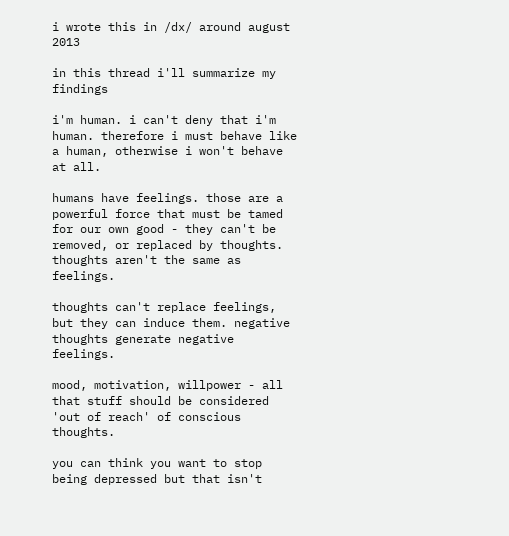i wrote this in /dx/ around august 2013

in this thread i'll summarize my findings

i'm human. i can't deny that i'm human. therefore i must behave like a human, otherwise i won't behave at all.

humans have feelings. those are a powerful force that must be tamed for our own good - they can't be removed, or replaced by thoughts. thoughts aren't the same as feelings.

thoughts can't replace feelings, but they can induce them. negative thoughts generate negative feelings.

mood, motivation, willpower - all that stuff should be considered 'out of reach' of conscious thoughts.

you can think you want to stop being depressed but that isn't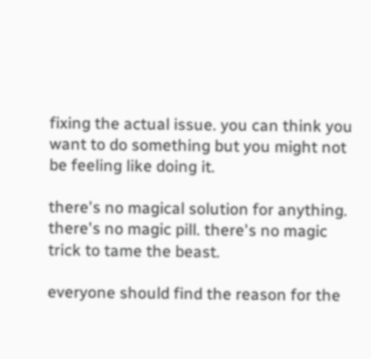fixing the actual issue. you can think you want to do something but you might not be feeling like doing it.

there's no magical solution for anything. there's no magic pill. there's no magic trick to tame the beast.

everyone should find the reason for the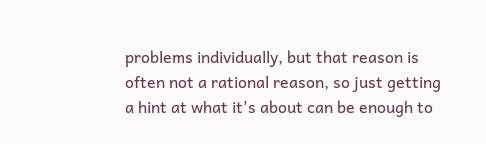problems individually, but that reason is often not a rational reason, so just getting a hint at what it's about can be enough to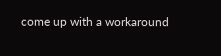come up with a workaround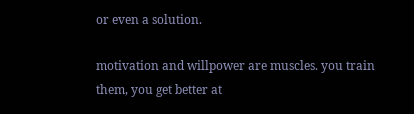or even a solution.

motivation and willpower are muscles. you train them, you get better at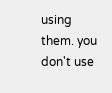using them. you don't use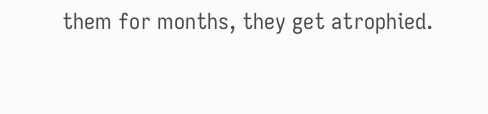them for months, they get atrophied.